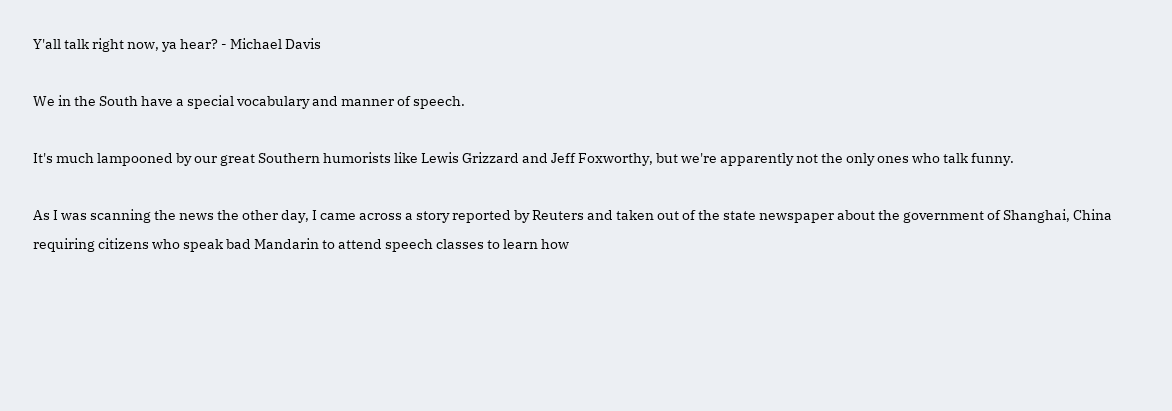Y'all talk right now, ya hear? - Michael Davis

We in the South have a special vocabulary and manner of speech.

It's much lampooned by our great Southern humorists like Lewis Grizzard and Jeff Foxworthy, but we're apparently not the only ones who talk funny.

As I was scanning the news the other day, I came across a story reported by Reuters and taken out of the state newspaper about the government of Shanghai, China requiring citizens who speak bad Mandarin to attend speech classes to learn how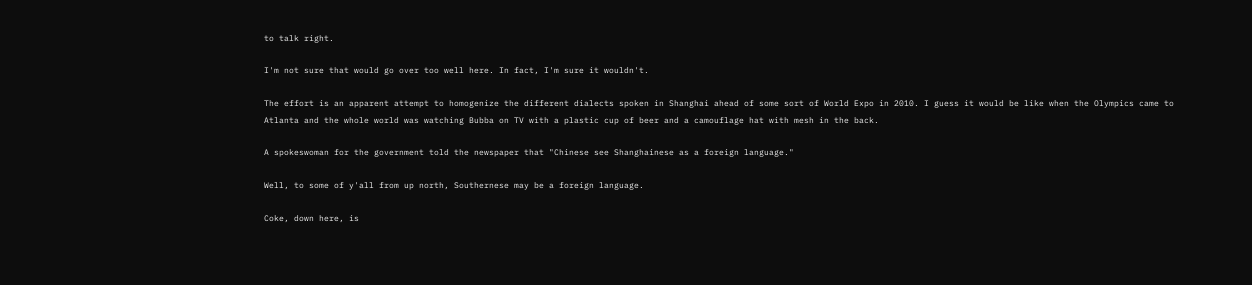to talk right.

I'm not sure that would go over too well here. In fact, I'm sure it wouldn't.

The effort is an apparent attempt to homogenize the different dialects spoken in Shanghai ahead of some sort of World Expo in 2010. I guess it would be like when the Olympics came to Atlanta and the whole world was watching Bubba on TV with a plastic cup of beer and a camouflage hat with mesh in the back.

A spokeswoman for the government told the newspaper that "Chinese see Shanghainese as a foreign language."

Well, to some of y'all from up north, Southernese may be a foreign language.

Coke, down here, is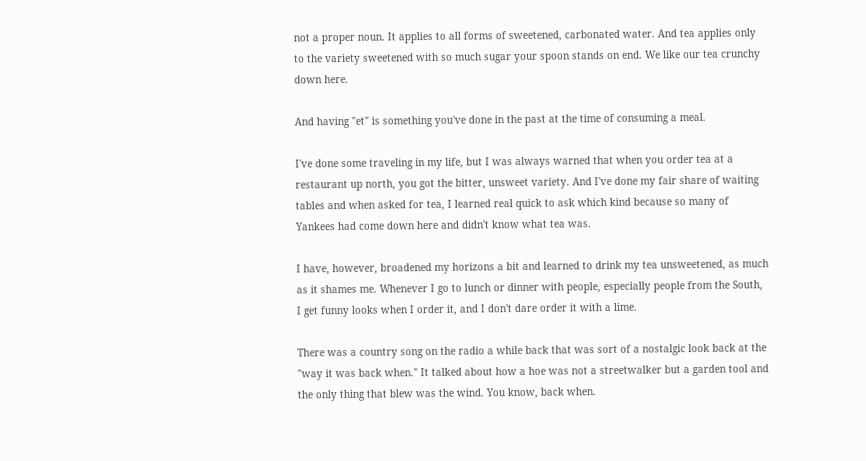not a proper noun. It applies to all forms of sweetened, carbonated water. And tea applies only to the variety sweetened with so much sugar your spoon stands on end. We like our tea crunchy down here.

And having "et" is something you've done in the past at the time of consuming a meal.

I've done some traveling in my life, but I was always warned that when you order tea at a restaurant up north, you got the bitter, unsweet variety. And I've done my fair share of waiting tables and when asked for tea, I learned real quick to ask which kind because so many of Yankees had come down here and didn't know what tea was.

I have, however, broadened my horizons a bit and learned to drink my tea unsweetened, as much as it shames me. Whenever I go to lunch or dinner with people, especially people from the South, I get funny looks when I order it, and I don't dare order it with a lime.

There was a country song on the radio a while back that was sort of a nostalgic look back at the "way it was back when." It talked about how a hoe was not a streetwalker but a garden tool and the only thing that blew was the wind. You know, back when.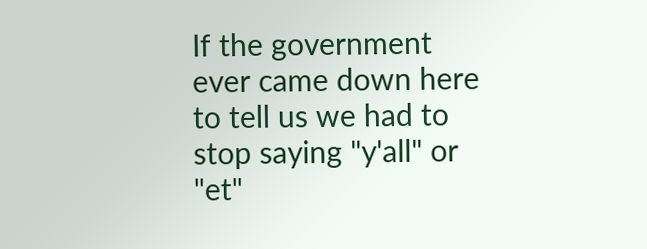If the government ever came down here to tell us we had to stop saying "y'all" or "et"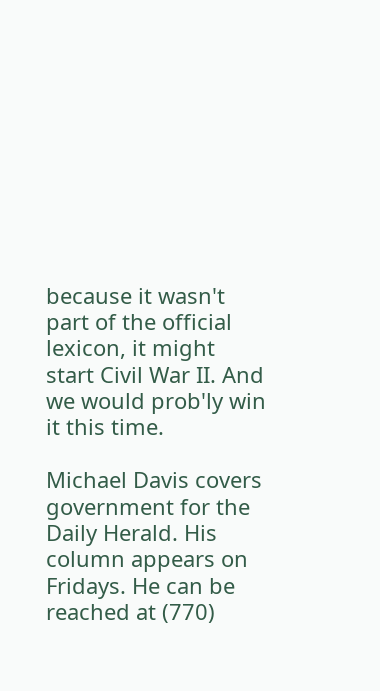because it wasn't part of the official lexicon, it might start Civil War II. And we would prob'ly win it this time.

Michael Davis covers government for the Daily Herald. His column appears on Fridays. He can be reached at (770)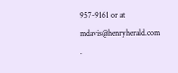957-9161 or at mdavis@henryherald.com .